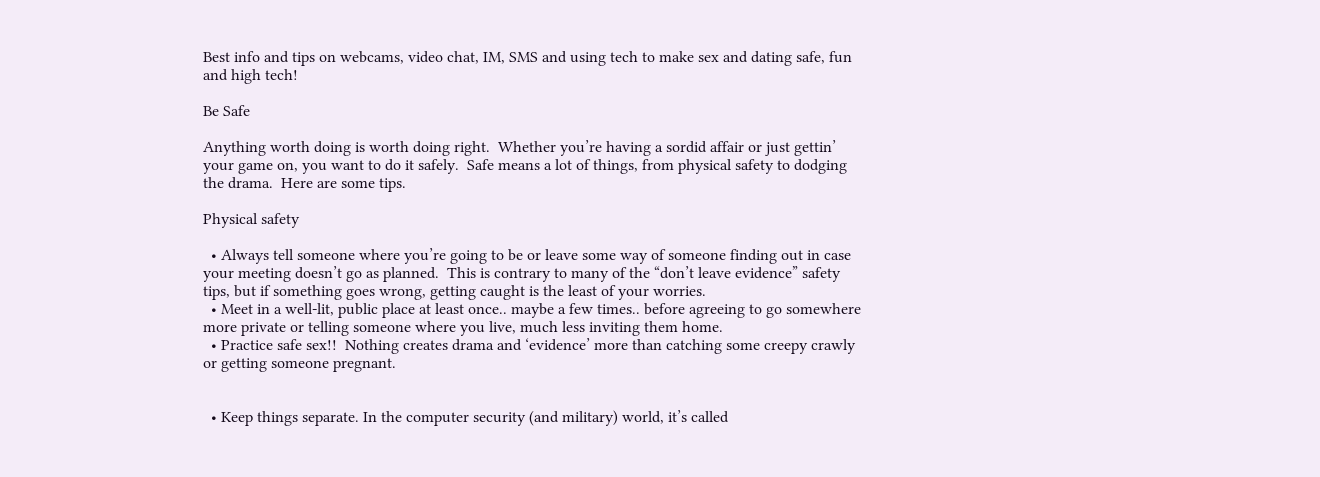Best info and tips on webcams, video chat, IM, SMS and using tech to make sex and dating safe, fun and high tech!

Be Safe

Anything worth doing is worth doing right.  Whether you’re having a sordid affair or just gettin’ your game on, you want to do it safely.  Safe means a lot of things, from physical safety to dodging the drama.  Here are some tips.

Physical safety

  • Always tell someone where you’re going to be or leave some way of someone finding out in case your meeting doesn’t go as planned.  This is contrary to many of the “don’t leave evidence” safety tips, but if something goes wrong, getting caught is the least of your worries.
  • Meet in a well-lit, public place at least once.. maybe a few times.. before agreeing to go somewhere more private or telling someone where you live, much less inviting them home.
  • Practice safe sex!!  Nothing creates drama and ‘evidence’ more than catching some creepy crawly or getting someone pregnant.


  • Keep things separate. In the computer security (and military) world, it’s called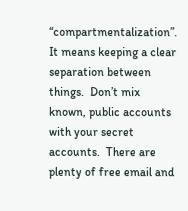“compartmentalization”. It means keeping a clear separation between things.  Don’t mix known, public accounts with your secret accounts.  There are plenty of free email and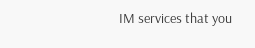IM services that you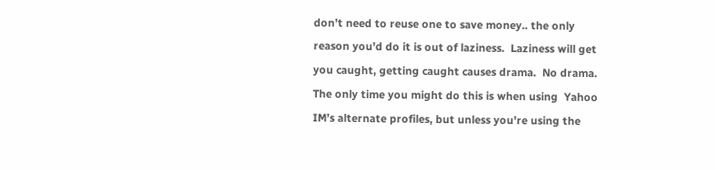don’t need to reuse one to save money.. the only reason you’d do it is out of laziness.  Laziness will get you caught, getting caught causes drama.  No drama.   The only time you might do this is when using  Yahoo IM’s alternate profiles, but unless you’re using the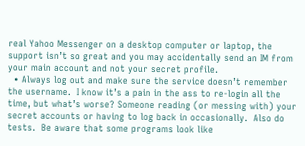real Yahoo Messenger on a desktop computer or laptop, the support isn’t so great and you may accidentally send an IM from your main account and not your secret profile.
  • Always log out and make sure the service doesn’t remember the username.  I know it’s a pain in the ass to re-login all the time, but what’s worse? Someone reading (or messing with) your secret accounts or having to log back in occasionally.  Also do tests.  Be aware that some programs look like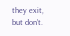they exit, but don’t.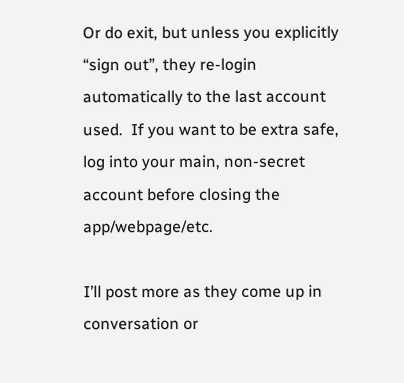Or do exit, but unless you explicitly “sign out”, they re-login automatically to the last account used.  If you want to be extra safe, log into your main, non-secret account before closing the app/webpage/etc.

I’ll post more as they come up in conversation or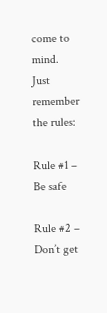come to mind.  Just remember the rules:

Rule #1 – Be safe

Rule #2 – Don’t get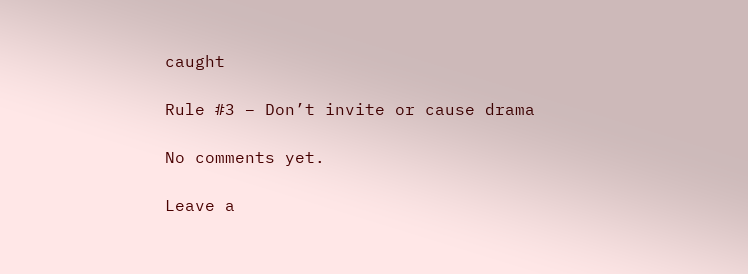caught

Rule #3 – Don’t invite or cause drama

No comments yet.

Leave a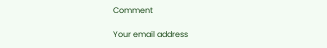Comment

Your email address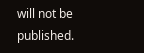will not be published.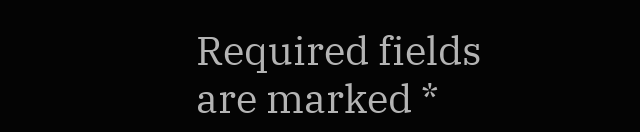Required fields are marked *